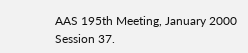AAS 195th Meeting, January 2000
Session 37.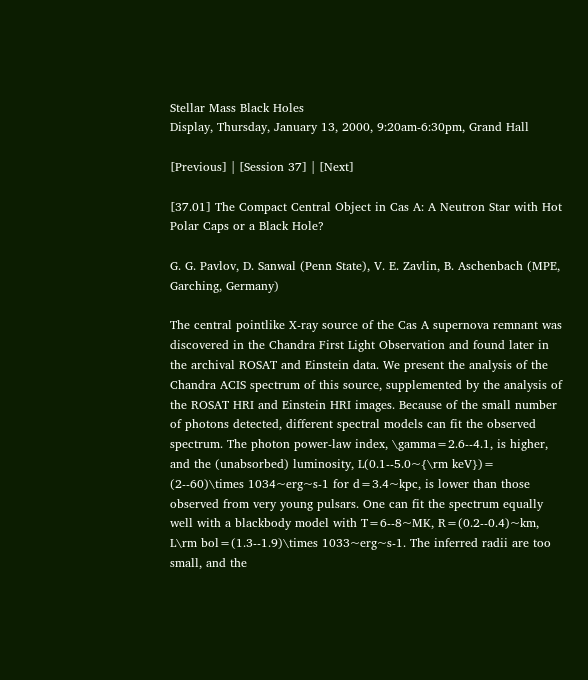Stellar Mass Black Holes
Display, Thursday, January 13, 2000, 9:20am-6:30pm, Grand Hall

[Previous] | [Session 37] | [Next]

[37.01] The Compact Central Object in Cas A: A Neutron Star with Hot Polar Caps or a Black Hole?

G. G. Pavlov, D. Sanwal (Penn State), V. E. Zavlin, B. Aschenbach (MPE, Garching, Germany)

The central pointlike X-ray source of the Cas A supernova remnant was discovered in the Chandra First Light Observation and found later in the archival ROSAT and Einstein data. We present the analysis of the Chandra ACIS spectrum of this source, supplemented by the analysis of the ROSAT HRI and Einstein HRI images. Because of the small number of photons detected, different spectral models can fit the observed spectrum. The photon power-law index, \gamma=2.6--4.1, is higher, and the (unabsorbed) luminosity, L(0.1--5.0~{\rm keV})= (2--60)\times 1034~erg~s-1 for d=3.4~kpc, is lower than those observed from very young pulsars. One can fit the spectrum equally well with a blackbody model with T=6--8~MK, R=(0.2--0.4)~km, L\rm bol=(1.3--1.9)\times 1033~erg~s-1. The inferred radii are too small, and the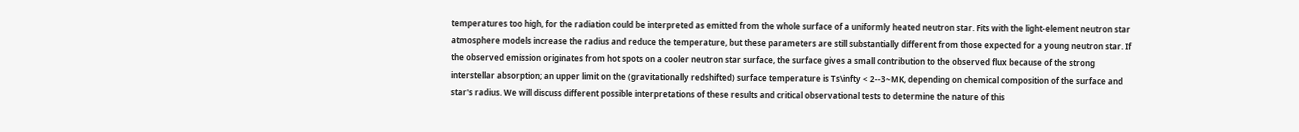temperatures too high, for the radiation could be interpreted as emitted from the whole surface of a uniformly heated neutron star. Fits with the light-element neutron star atmosphere models increase the radius and reduce the temperature, but these parameters are still substantially different from those expected for a young neutron star. If the observed emission originates from hot spots on a cooler neutron star surface, the surface gives a small contribution to the observed flux because of the strong interstellar absorption; an upper limit on the (gravitationally redshifted) surface temperature is Ts\infty < 2--3~MK, depending on chemical composition of the surface and star's radius. We will discuss different possible interpretations of these results and critical observational tests to determine the nature of this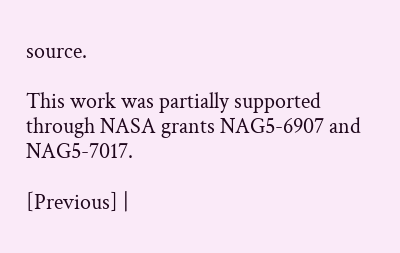source.

This work was partially supported through NASA grants NAG5-6907 and NAG5-7017.

[Previous] |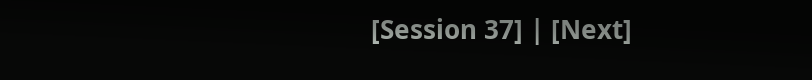[Session 37] | [Next]